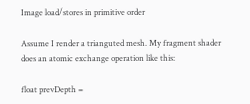Image load/stores in primitive order

Assume I render a trianguted mesh. My fragment shader does an atomic exchange operation like this:

float prevDepth =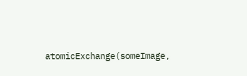atomicExchange(someImage,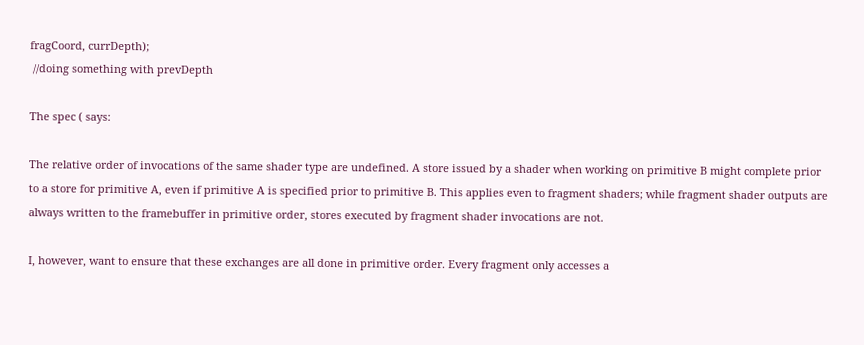fragCoord, currDepth);
 //doing something with prevDepth

The spec ( says:

The relative order of invocations of the same shader type are undefined. A store issued by a shader when working on primitive B might complete prior to a store for primitive A, even if primitive A is specified prior to primitive B. This applies even to fragment shaders; while fragment shader outputs are always written to the framebuffer in primitive order, stores executed by fragment shader invocations are not.

I, however, want to ensure that these exchanges are all done in primitive order. Every fragment only accesses a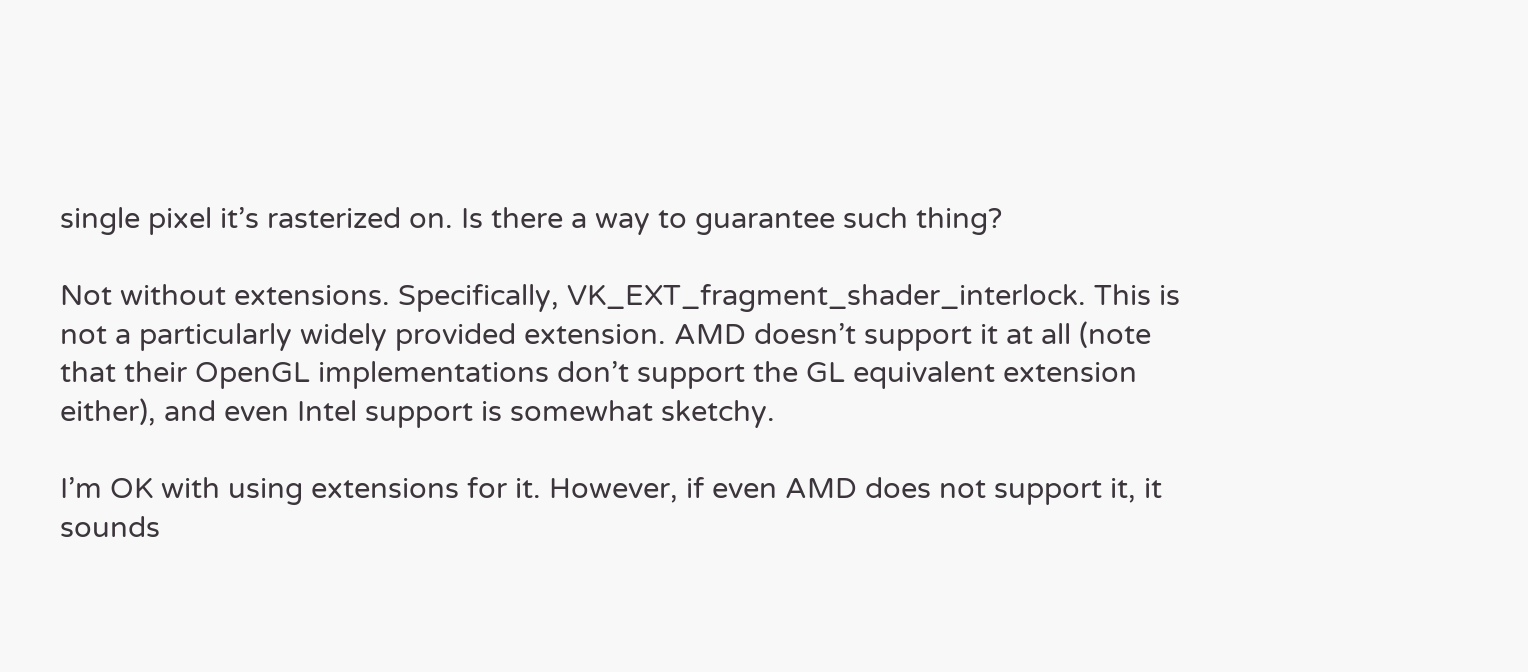single pixel it’s rasterized on. Is there a way to guarantee such thing?

Not without extensions. Specifically, VK_EXT_fragment_shader_interlock. This is not a particularly widely provided extension. AMD doesn’t support it at all (note that their OpenGL implementations don’t support the GL equivalent extension either), and even Intel support is somewhat sketchy.

I’m OK with using extensions for it. However, if even AMD does not support it, it sounds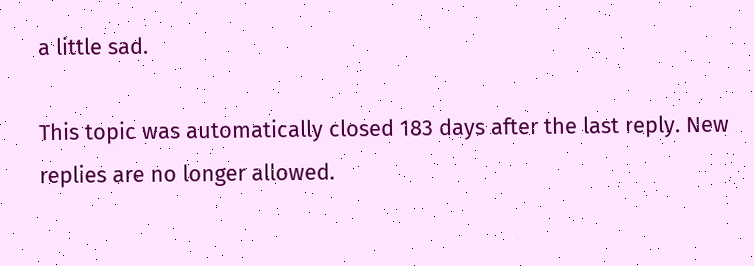a little sad.

This topic was automatically closed 183 days after the last reply. New replies are no longer allowed.